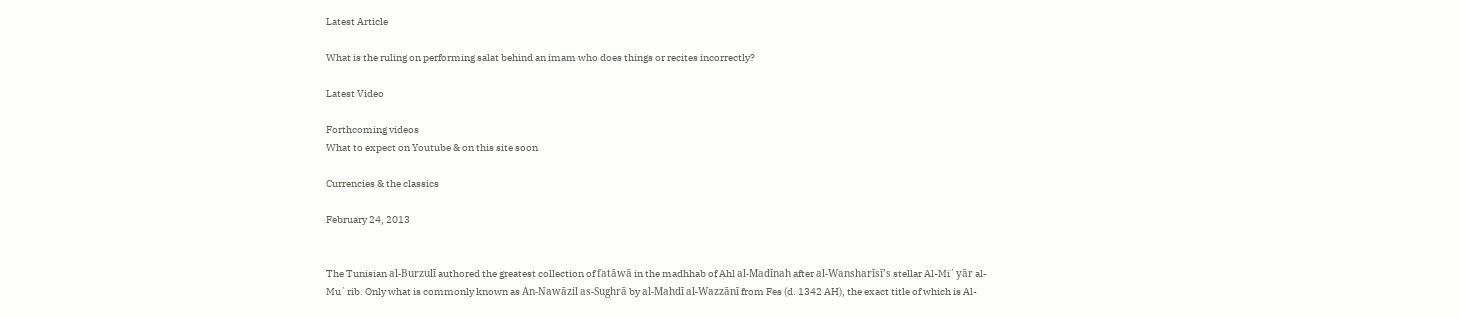Latest Article

What is the ruling on performing salat behind an imam who does things or recites incorrectly?

Latest Video

Forthcoming videos
What to expect on Youtube & on this site soon

Currencies & the classics

February 24, 2013


The Tunisian al-Burzulī authored the greatest collection of fatāwā in the madhhab of Ahl al-Madīnah after al-Wansharīsī’s stellar Al-Mi`yār al-Mu`rib. Only what is commonly known as An-Nawāzil as-Sughrā by al-Mahdī al-Wazzānī from Fes (d. 1342 AH), the exact title of which is Al-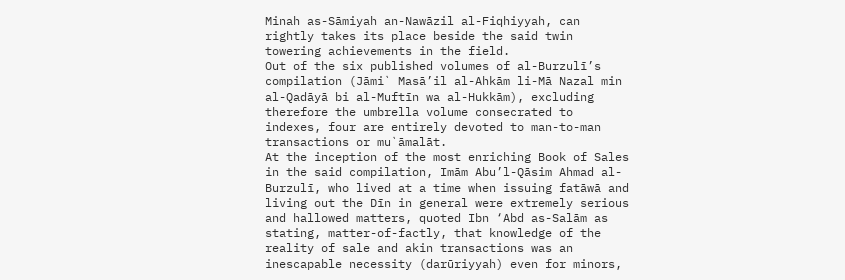Minah as-Sāmiyah an-Nawāzil al-Fiqhiyyah, can rightly takes its place beside the said twin towering achievements in the field.
Out of the six published volumes of al-Burzulī’s compilation (Jāmi` Masā’il al-Ahkām li-Mā Nazal min al-Qadāyā bi al-Muftīn wa al-Hukkām), excluding therefore the umbrella volume consecrated to indexes, four are entirely devoted to man-to-man transactions or mu`āmalāt.
At the inception of the most enriching Book of Sales in the said compilation, Imām Abu’l-Qāsim Ahmad al-Burzulī, who lived at a time when issuing fatāwā and living out the Dīn in general were extremely serious and hallowed matters, quoted Ibn ‘Abd as-Salām as stating, matter-of-factly, that knowledge of the reality of sale and akin transactions was an inescapable necessity (darūriyyah) even for minors,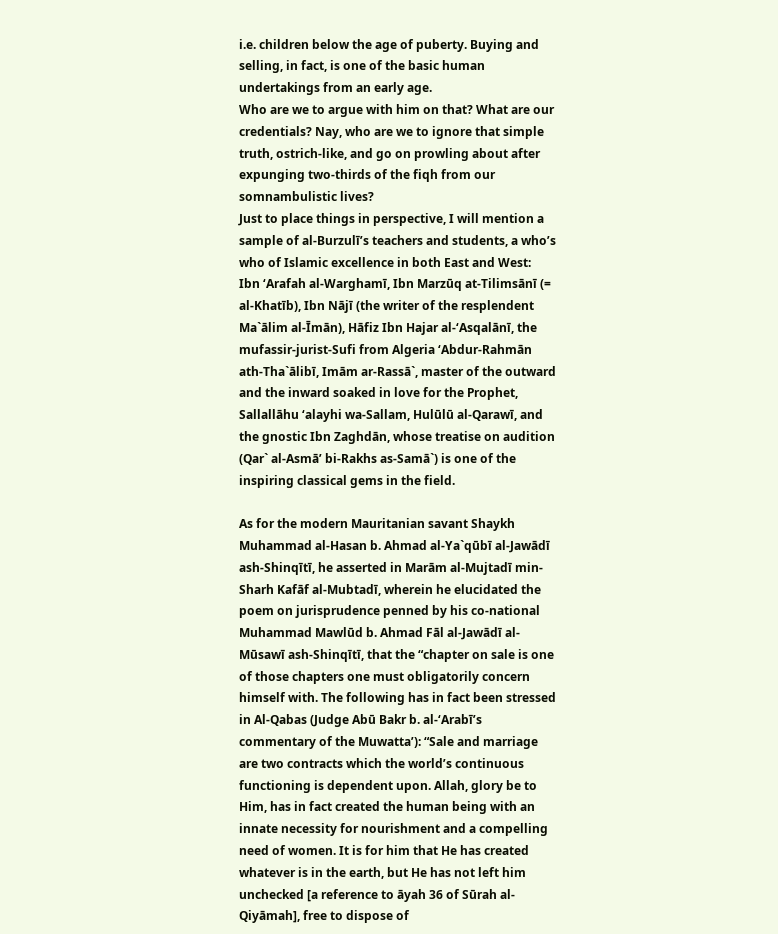i.e. children below the age of puberty. Buying and selling, in fact, is one of the basic human undertakings from an early age.
Who are we to argue with him on that? What are our credentials? Nay, who are we to ignore that simple truth, ostrich-like, and go on prowling about after expunging two-thirds of the fiqh from our somnambulistic lives?
Just to place things in perspective, I will mention a sample of al-Burzulī’s teachers and students, a who’s who of Islamic excellence in both East and West:
Ibn ‘Arafah al-Warghamī, Ibn Marzūq at-Tilimsānī (= al-Khatīb), Ibn Nājī (the writer of the resplendent Ma`ālim al-Īmān), Hāfiz Ibn Hajar al-‘Asqalānī, the mufassir-jurist-Sufi from Algeria ‘Abdur-Rahmān ath-Tha`ālibī, Imām ar-Rassā`, master of the outward and the inward soaked in love for the Prophet, Sallallāhu ‘alayhi wa-Sallam, Hulūlū al-Qarawī, and the gnostic Ibn Zaghdān, whose treatise on audition (Qar` al-Asmā’ bi-Rakhs as-Samā`) is one of the inspiring classical gems in the field.

As for the modern Mauritanian savant Shaykh Muhammad al-Hasan b. Ahmad al-Ya`qūbī al-Jawādī ash-Shinqītī, he asserted in Marām al-Mujtadī min-Sharh Kafāf al-Mubtadī, wherein he elucidated the poem on jurisprudence penned by his co-national Muhammad Mawlūd b. Ahmad Fāl al-Jawādī al-Mūsawī ash-Shinqītī, that the “chapter on sale is one of those chapters one must obligatorily concern himself with. The following has in fact been stressed in Al-Qabas (Judge Abū Bakr b. al-‘Arabī’s commentary of the Muwatta’): “Sale and marriage are two contracts which the world’s continuous functioning is dependent upon. Allah, glory be to Him, has in fact created the human being with an innate necessity for nourishment and a compelling need of women. It is for him that He has created whatever is in the earth, but He has not left him unchecked [a reference to āyah 36 of Sūrah al-Qiyāmah], free to dispose of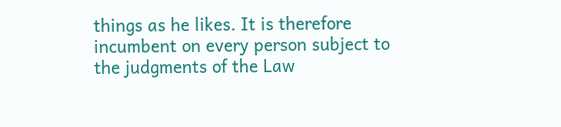things as he likes. It is therefore incumbent on every person subject to the judgments of the Law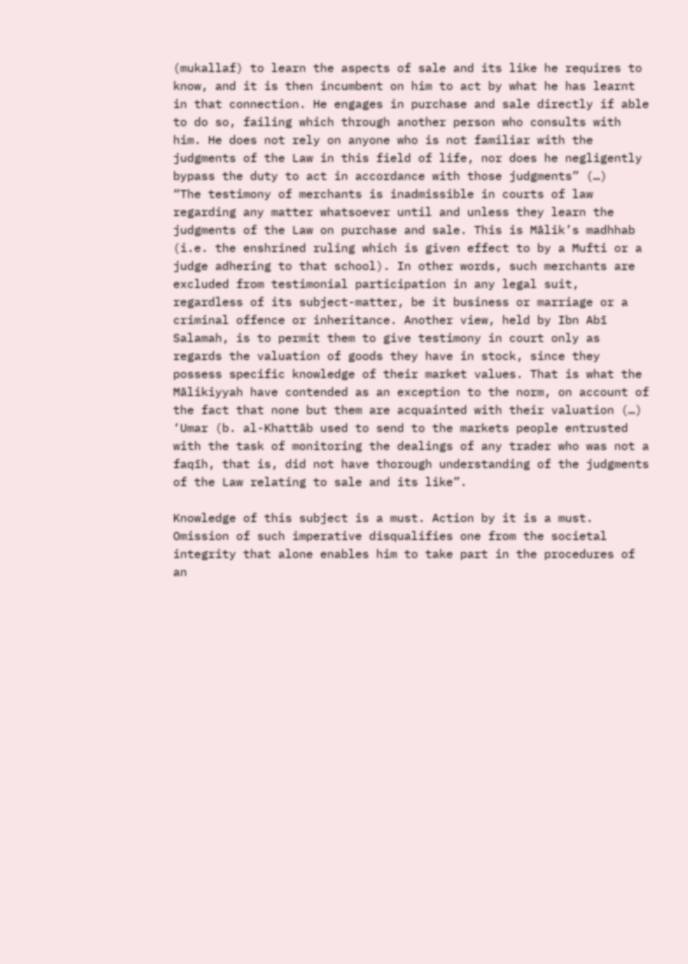(mukallaf) to learn the aspects of sale and its like he requires to know, and it is then incumbent on him to act by what he has learnt in that connection. He engages in purchase and sale directly if able to do so, failing which through another person who consults with him. He does not rely on anyone who is not familiar with the judgments of the Law in this field of life, nor does he negligently bypass the duty to act in accordance with those judgments” (…)
“The testimony of merchants is inadmissible in courts of law regarding any matter whatsoever until and unless they learn the judgments of the Law on purchase and sale. This is Mālik’s madhhab (i.e. the enshrined ruling which is given effect to by a Mufti or a judge adhering to that school). In other words, such merchants are excluded from testimonial participation in any legal suit, regardless of its subject-matter, be it business or marriage or a criminal offence or inheritance. Another view, held by Ibn Abī Salamah, is to permit them to give testimony in court only as regards the valuation of goods they have in stock, since they possess specific knowledge of their market values. That is what the Mālikiyyah have contended as an exception to the norm, on account of the fact that none but them are acquainted with their valuation (…) ‘Umar (b. al-Khattāb used to send to the markets people entrusted with the task of monitoring the dealings of any trader who was not a faqīh, that is, did not have thorough understanding of the judgments of the Law relating to sale and its like”.

Knowledge of this subject is a must. Action by it is a must. Omission of such imperative disqualifies one from the societal integrity that alone enables him to take part in the procedures of an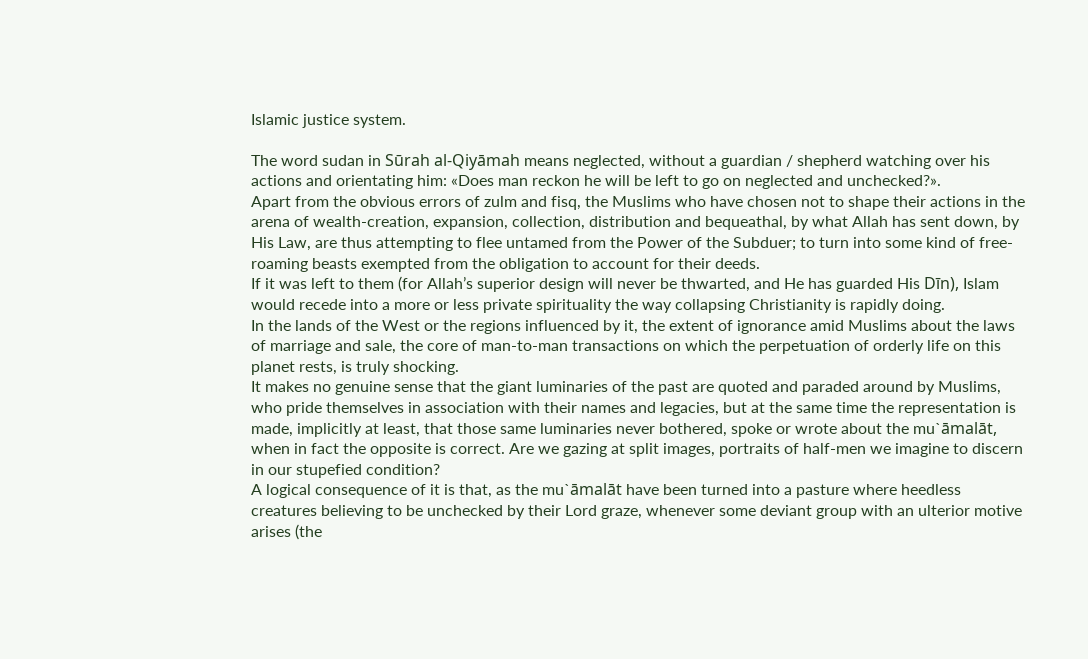Islamic justice system.

The word sudan in Sūrah al-Qiyāmah means neglected, without a guardian / shepherd watching over his actions and orientating him: «Does man reckon he will be left to go on neglected and unchecked?».
Apart from the obvious errors of zulm and fisq, the Muslims who have chosen not to shape their actions in the arena of wealth-creation, expansion, collection, distribution and bequeathal, by what Allah has sent down, by His Law, are thus attempting to flee untamed from the Power of the Subduer; to turn into some kind of free-roaming beasts exempted from the obligation to account for their deeds.
If it was left to them (for Allah’s superior design will never be thwarted, and He has guarded His Dīn), Islam would recede into a more or less private spirituality the way collapsing Christianity is rapidly doing.
In the lands of the West or the regions influenced by it, the extent of ignorance amid Muslims about the laws of marriage and sale, the core of man-to-man transactions on which the perpetuation of orderly life on this planet rests, is truly shocking.
It makes no genuine sense that the giant luminaries of the past are quoted and paraded around by Muslims, who pride themselves in association with their names and legacies, but at the same time the representation is made, implicitly at least, that those same luminaries never bothered, spoke or wrote about the mu`āmalāt, when in fact the opposite is correct. Are we gazing at split images, portraits of half-men we imagine to discern in our stupefied condition?
A logical consequence of it is that, as the mu`āmalāt have been turned into a pasture where heedless creatures believing to be unchecked by their Lord graze, whenever some deviant group with an ulterior motive arises (the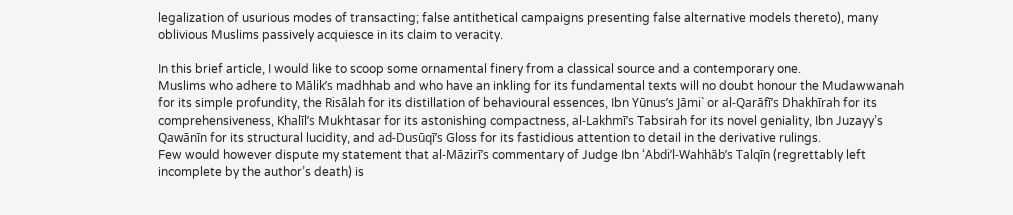legalization of usurious modes of transacting; false antithetical campaigns presenting false alternative models thereto), many oblivious Muslims passively acquiesce in its claim to veracity.

In this brief article, I would like to scoop some ornamental finery from a classical source and a contemporary one.
Muslims who adhere to Mālik’s madhhab and who have an inkling for its fundamental texts will no doubt honour the Mudawwanah for its simple profundity, the Risālah for its distillation of behavioural essences, Ibn Yūnus’s Jāmi` or al-Qarāfī’s Dhakhīrah for its comprehensiveness, Khalīl’s Mukhtasar for its astonishing compactness, al-Lakhmī’s Tabsirah for its novel geniality, Ibn Juzayy’s Qawānīn for its structural lucidity, and ad-Dusūqī’s Gloss for its fastidious attention to detail in the derivative rulings.
Few would however dispute my statement that al-Māzirī’s commentary of Judge Ibn ‘Abdi’l-Wahhāb’s Talqīn (regrettably left incomplete by the author’s death) is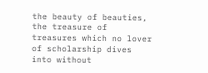the beauty of beauties, the treasure of treasures which no lover of scholarship dives into without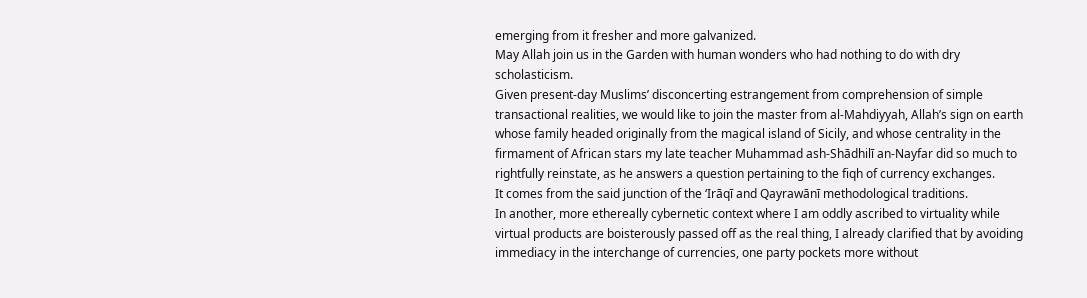emerging from it fresher and more galvanized.
May Allah join us in the Garden with human wonders who had nothing to do with dry scholasticism.
Given present-day Muslims’ disconcerting estrangement from comprehension of simple transactional realities, we would like to join the master from al-Mahdiyyah, Allah’s sign on earth whose family headed originally from the magical island of Sicily, and whose centrality in the firmament of African stars my late teacher Muhammad ash-Shādhilī an-Nayfar did so much to rightfully reinstate, as he answers a question pertaining to the fiqh of currency exchanges.
It comes from the said junction of the ‘Irāqī and Qayrawānī methodological traditions.
In another, more ethereally cybernetic context where I am oddly ascribed to virtuality while virtual products are boisterously passed off as the real thing, I already clarified that by avoiding immediacy in the interchange of currencies, one party pockets more without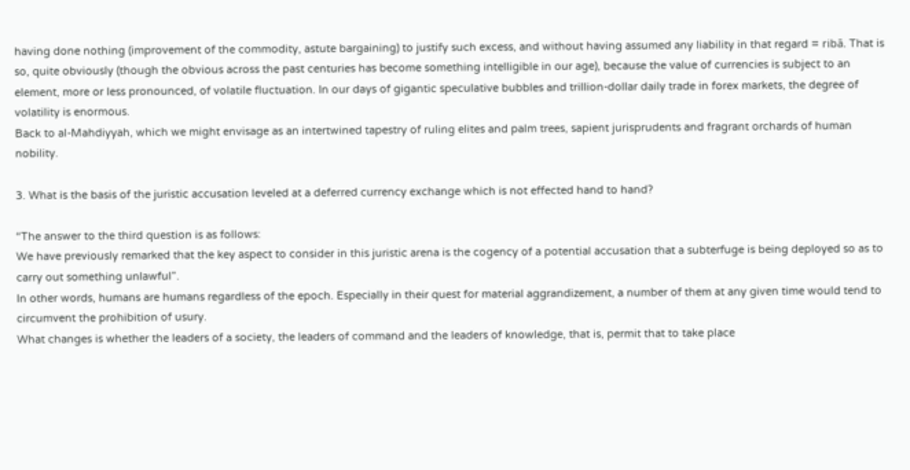having done nothing (improvement of the commodity, astute bargaining) to justify such excess, and without having assumed any liability in that regard = ribā. That is so, quite obviously (though the obvious across the past centuries has become something intelligible in our age), because the value of currencies is subject to an element, more or less pronounced, of volatile fluctuation. In our days of gigantic speculative bubbles and trillion-dollar daily trade in forex markets, the degree of volatility is enormous.
Back to al-Mahdiyyah, which we might envisage as an intertwined tapestry of ruling elites and palm trees, sapient jurisprudents and fragrant orchards of human nobility.

3. What is the basis of the juristic accusation leveled at a deferred currency exchange which is not effected hand to hand?

“The answer to the third question is as follows:
We have previously remarked that the key aspect to consider in this juristic arena is the cogency of a potential accusation that a subterfuge is being deployed so as to carry out something unlawful”.
In other words, humans are humans regardless of the epoch. Especially in their quest for material aggrandizement, a number of them at any given time would tend to circumvent the prohibition of usury.
What changes is whether the leaders of a society, the leaders of command and the leaders of knowledge, that is, permit that to take place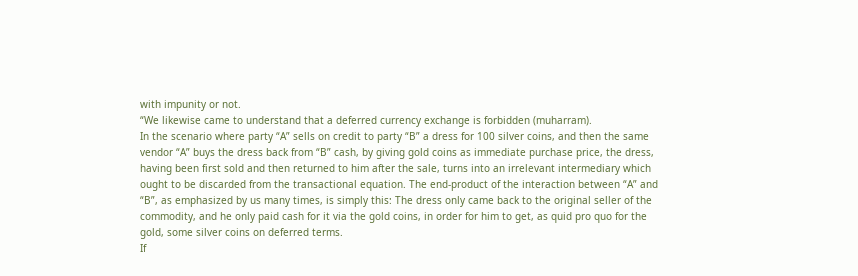with impunity or not.
“We likewise came to understand that a deferred currency exchange is forbidden (muharram).
In the scenario where party “A” sells on credit to party “B” a dress for 100 silver coins, and then the same vendor “A” buys the dress back from “B” cash, by giving gold coins as immediate purchase price, the dress, having been first sold and then returned to him after the sale, turns into an irrelevant intermediary which ought to be discarded from the transactional equation. The end-product of the interaction between “A” and “B”, as emphasized by us many times, is simply this: The dress only came back to the original seller of the commodity, and he only paid cash for it via the gold coins, in order for him to get, as quid pro quo for the gold, some silver coins on deferred terms.
If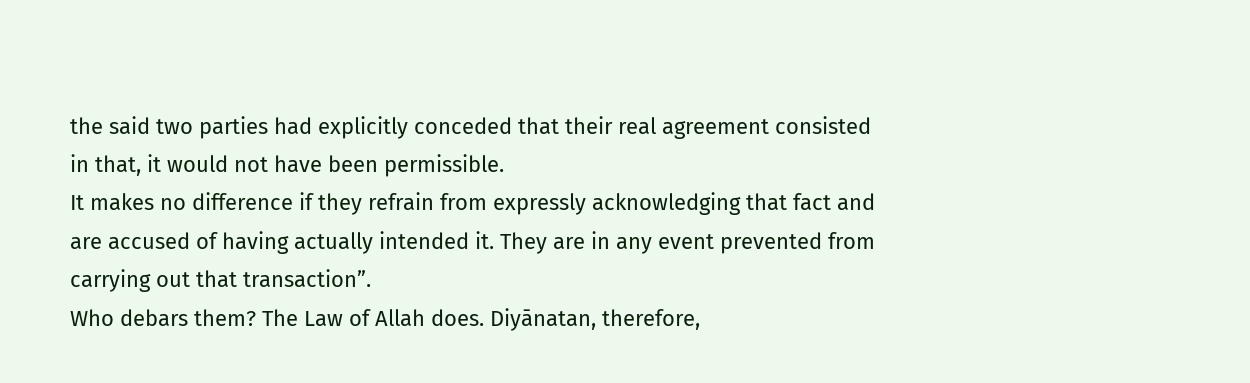the said two parties had explicitly conceded that their real agreement consisted in that, it would not have been permissible.
It makes no difference if they refrain from expressly acknowledging that fact and are accused of having actually intended it. They are in any event prevented from carrying out that transaction”.
Who debars them? The Law of Allah does. Diyānatan, therefore,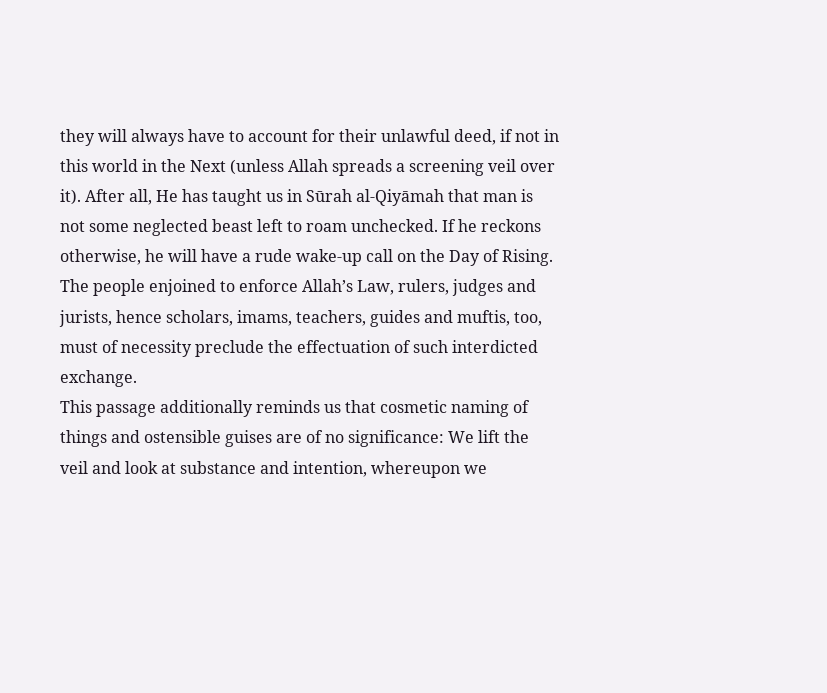they will always have to account for their unlawful deed, if not in this world in the Next (unless Allah spreads a screening veil over it). After all, He has taught us in Sūrah al-Qiyāmah that man is not some neglected beast left to roam unchecked. If he reckons otherwise, he will have a rude wake-up call on the Day of Rising.
The people enjoined to enforce Allah’s Law, rulers, judges and jurists, hence scholars, imams, teachers, guides and muftis, too, must of necessity preclude the effectuation of such interdicted exchange.
This passage additionally reminds us that cosmetic naming of things and ostensible guises are of no significance: We lift the veil and look at substance and intention, whereupon we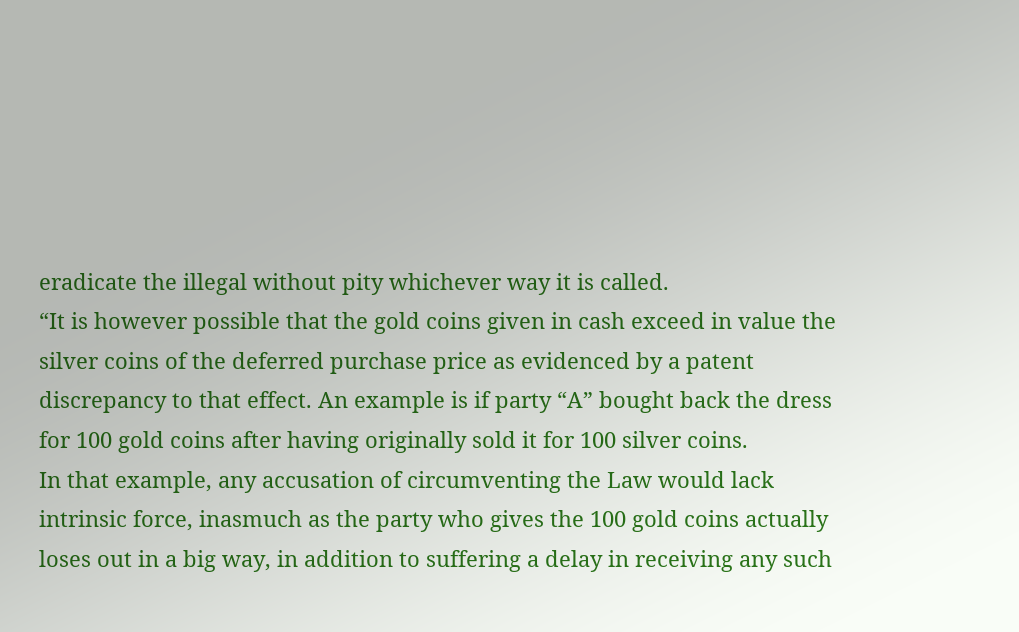eradicate the illegal without pity whichever way it is called.
“It is however possible that the gold coins given in cash exceed in value the silver coins of the deferred purchase price as evidenced by a patent discrepancy to that effect. An example is if party “A” bought back the dress for 100 gold coins after having originally sold it for 100 silver coins.
In that example, any accusation of circumventing the Law would lack intrinsic force, inasmuch as the party who gives the 100 gold coins actually loses out in a big way, in addition to suffering a delay in receiving any such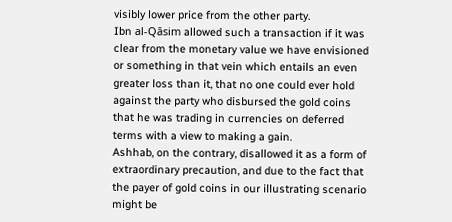visibly lower price from the other party.
Ibn al-Qāsim allowed such a transaction if it was clear from the monetary value we have envisioned or something in that vein which entails an even greater loss than it, that no one could ever hold against the party who disbursed the gold coins that he was trading in currencies on deferred terms with a view to making a gain.
Ashhab, on the contrary, disallowed it as a form of extraordinary precaution, and due to the fact that the payer of gold coins in our illustrating scenario might be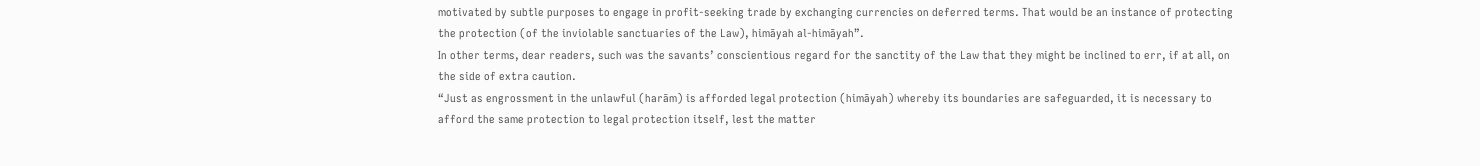motivated by subtle purposes to engage in profit-seeking trade by exchanging currencies on deferred terms. That would be an instance of protecting the protection (of the inviolable sanctuaries of the Law), himāyah al-himāyah”.
In other terms, dear readers, such was the savants’ conscientious regard for the sanctity of the Law that they might be inclined to err, if at all, on the side of extra caution.
“Just as engrossment in the unlawful (harām) is afforded legal protection (himāyah) whereby its boundaries are safeguarded, it is necessary to afford the same protection to legal protection itself, lest the matter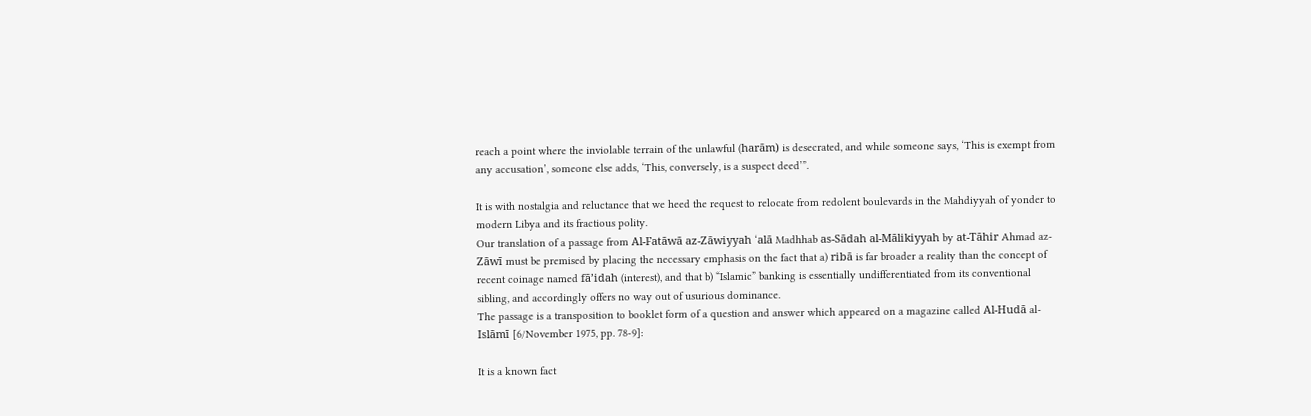reach a point where the inviolable terrain of the unlawful (harām) is desecrated, and while someone says, ‘This is exempt from any accusation’, someone else adds, ‘This, conversely, is a suspect deed’”.

It is with nostalgia and reluctance that we heed the request to relocate from redolent boulevards in the Mahdiyyah of yonder to modern Libya and its fractious polity.
Our translation of a passage from Al-Fatāwā az-Zāwiyyah ‘alā Madhhab as-Sādah al-Mālikiyyah by at-Tāhir Ahmad az-Zāwī must be premised by placing the necessary emphasis on the fact that a) ribā is far broader a reality than the concept of recent coinage named fā’idah (interest), and that b) “Islamic” banking is essentially undifferentiated from its conventional sibling, and accordingly offers no way out of usurious dominance.
The passage is a transposition to booklet form of a question and answer which appeared on a magazine called Al-Hudā al-Islāmī [6/November 1975, pp. 78-9]:

It is a known fact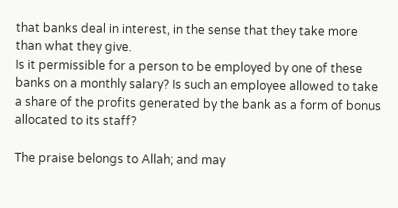that banks deal in interest, in the sense that they take more than what they give.
Is it permissible for a person to be employed by one of these banks on a monthly salary? Is such an employee allowed to take a share of the profits generated by the bank as a form of bonus allocated to its staff?

The praise belongs to Allah; and may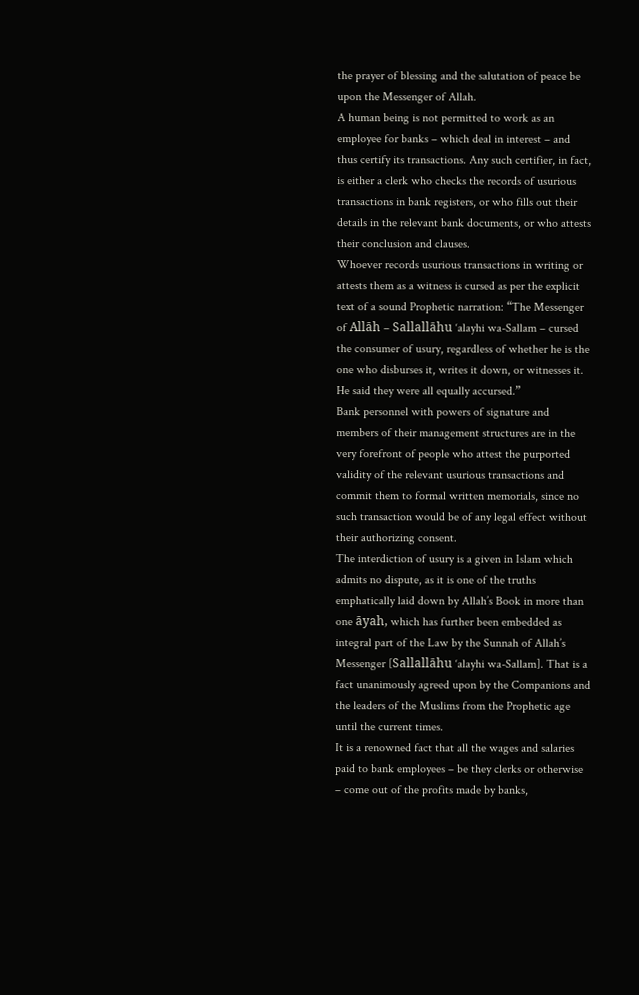the prayer of blessing and the salutation of peace be upon the Messenger of Allah.
A human being is not permitted to work as an employee for banks – which deal in interest – and thus certify its transactions. Any such certifier, in fact, is either a clerk who checks the records of usurious transactions in bank registers, or who fills out their details in the relevant bank documents, or who attests their conclusion and clauses.
Whoever records usurious transactions in writing or attests them as a witness is cursed as per the explicit text of a sound Prophetic narration: “The Messenger of Allāh – Sallallāhu ‘alayhi wa-Sallam – cursed the consumer of usury, regardless of whether he is the one who disburses it, writes it down, or witnesses it. He said they were all equally accursed.”
Bank personnel with powers of signature and members of their management structures are in the very forefront of people who attest the purported validity of the relevant usurious transactions and commit them to formal written memorials, since no such transaction would be of any legal effect without their authorizing consent.
The interdiction of usury is a given in Islam which admits no dispute, as it is one of the truths emphatically laid down by Allah’s Book in more than one āyah, which has further been embedded as integral part of the Law by the Sunnah of Allah’s Messenger [Sallallāhu ‘alayhi wa-Sallam]. That is a fact unanimously agreed upon by the Companions and the leaders of the Muslims from the Prophetic age until the current times.
It is a renowned fact that all the wages and salaries paid to bank employees – be they clerks or otherwise – come out of the profits made by banks,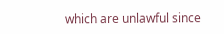which are unlawful since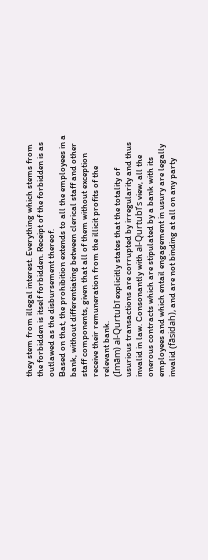they stem from illegal interest. Everything which stems from the forbidden is itself forbidden. Receipt of the forbidden is as outlawed as the disbursement thereof.
Based on that, the prohibition extends to all the employees in a bank, without differentiating between clerical staff and other staff components, given that all of them without exception receive their remuneration from the illicit profits of the relevant bank.
(Imām) al-Qurtubī explicitly states that the totality of usurious transactions are corrupted by irregularity and thus invalid in law. Consonantly with al-Qurtubī’s view, all the onerous contracts which are stipulated by a bank with its employees and which entail engagement in usury are legally invalid (fāsidah), and are not binding at all on any party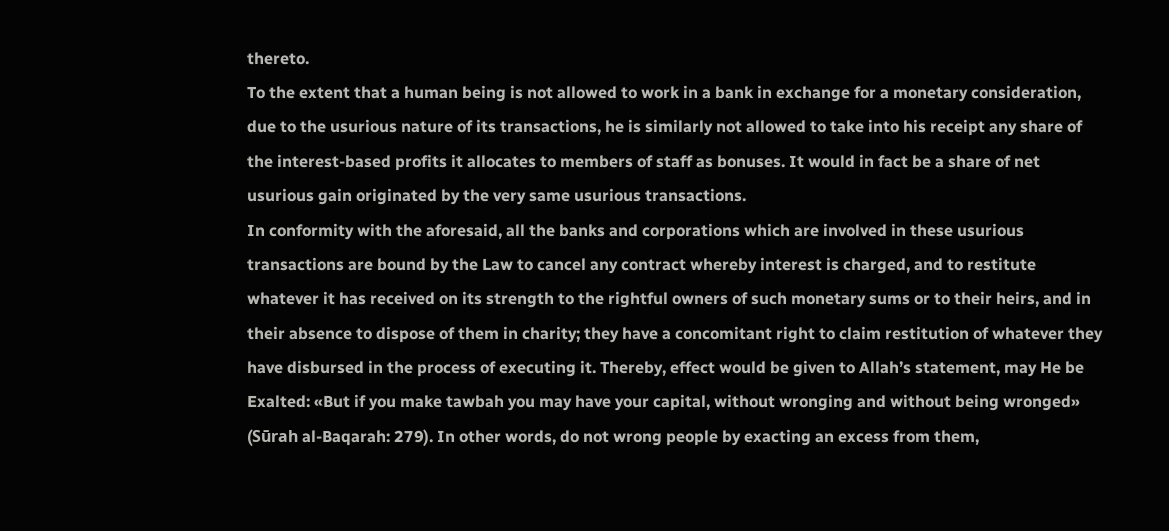thereto.
To the extent that a human being is not allowed to work in a bank in exchange for a monetary consideration, due to the usurious nature of its transactions, he is similarly not allowed to take into his receipt any share of the interest-based profits it allocates to members of staff as bonuses. It would in fact be a share of net usurious gain originated by the very same usurious transactions.
In conformity with the aforesaid, all the banks and corporations which are involved in these usurious transactions are bound by the Law to cancel any contract whereby interest is charged, and to restitute whatever it has received on its strength to the rightful owners of such monetary sums or to their heirs, and in their absence to dispose of them in charity; they have a concomitant right to claim restitution of whatever they have disbursed in the process of executing it. Thereby, effect would be given to Allah’s statement, may He be Exalted: «But if you make tawbah you may have your capital, without wronging and without being wronged» (Sūrah al-Baqarah: 279). In other words, do not wrong people by exacting an excess from them,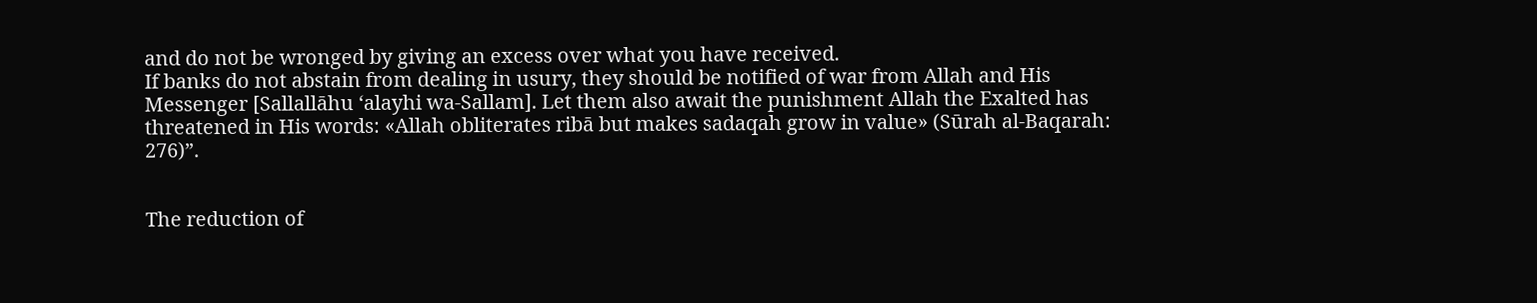and do not be wronged by giving an excess over what you have received.
If banks do not abstain from dealing in usury, they should be notified of war from Allah and His Messenger [Sallallāhu ‘alayhi wa-Sallam]. Let them also await the punishment Allah the Exalted has threatened in His words: «Allah obliterates ribā but makes sadaqah grow in value» (Sūrah al-Baqarah: 276)”.


The reduction of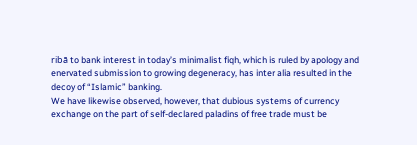ribā to bank interest in today’s minimalist fiqh, which is ruled by apology and enervated submission to growing degeneracy, has inter alia resulted in the decoy of “Islamic” banking.
We have likewise observed, however, that dubious systems of currency exchange on the part of self-declared paladins of free trade must be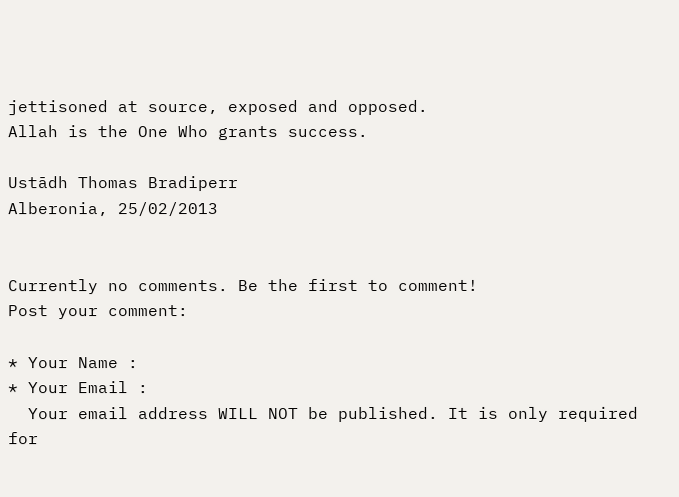jettisoned at source, exposed and opposed.
Allah is the One Who grants success.

Ustādh Thomas Bradiperr
Alberonia, 25/02/2013


Currently no comments. Be the first to comment!
Post your comment:

* Your Name :
* Your Email :
  Your email address WILL NOT be published. It is only required for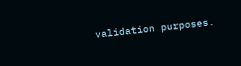validation purposes.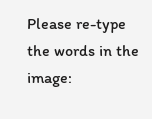Please re-type the words in the image: